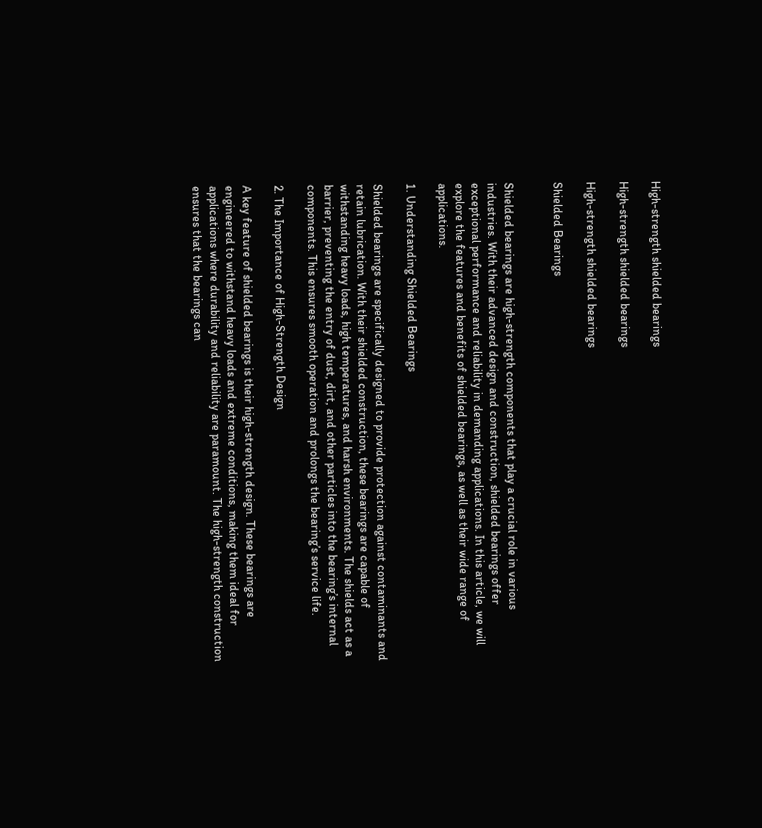High-strength shielded bearings

High-strength shielded bearings

High-strength shielded bearings

Shielded Bearings


Shielded bearings are high-strength components that play a crucial role in various industries. With their advanced design and construction, shielded bearings offer exceptional performance and reliability in demanding applications. In this article, we will explore the features and benefits of shielded bearings, as well as their wide range of applications.

1. Understanding Shielded Bearings

Shielded bearings are specifically designed to provide protection against contaminants and retain lubrication. With their shielded construction, these bearings are capable of withstanding heavy loads, high temperatures, and harsh environments. The shields act as a barrier, preventing the entry of dust, dirt, and other particles into the bearing’s internal components. This ensures smooth operation and prolongs the bearing’s service life.

2. The Importance of High-Strength Design

A key feature of shielded bearings is their high-strength design. These bearings are engineered to withstand heavy loads and extreme conditions, making them ideal for applications where durability and reliability are paramount. The high-strength construction ensures that the bearings can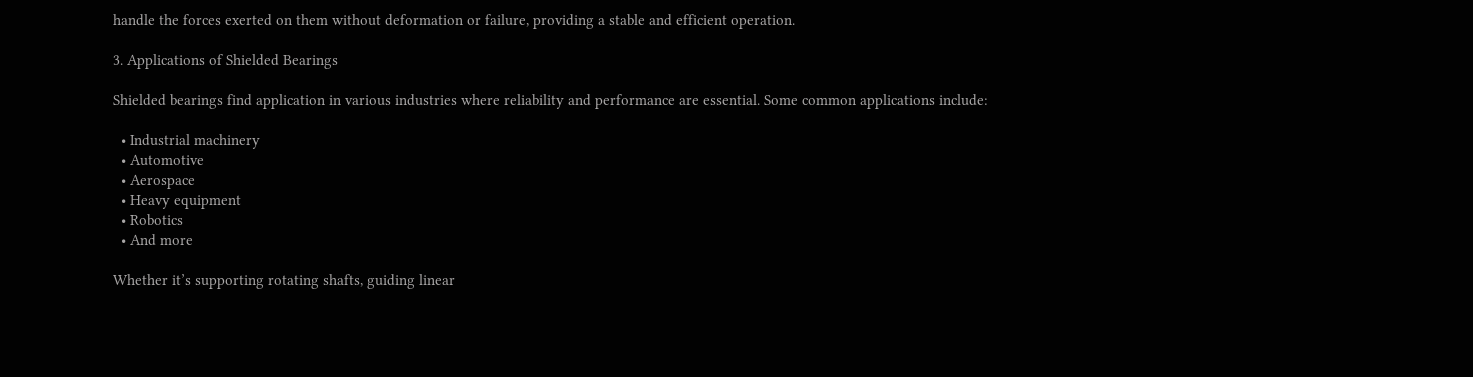handle the forces exerted on them without deformation or failure, providing a stable and efficient operation.

3. Applications of Shielded Bearings

Shielded bearings find application in various industries where reliability and performance are essential. Some common applications include:

  • Industrial machinery
  • Automotive
  • Aerospace
  • Heavy equipment
  • Robotics
  • And more

Whether it’s supporting rotating shafts, guiding linear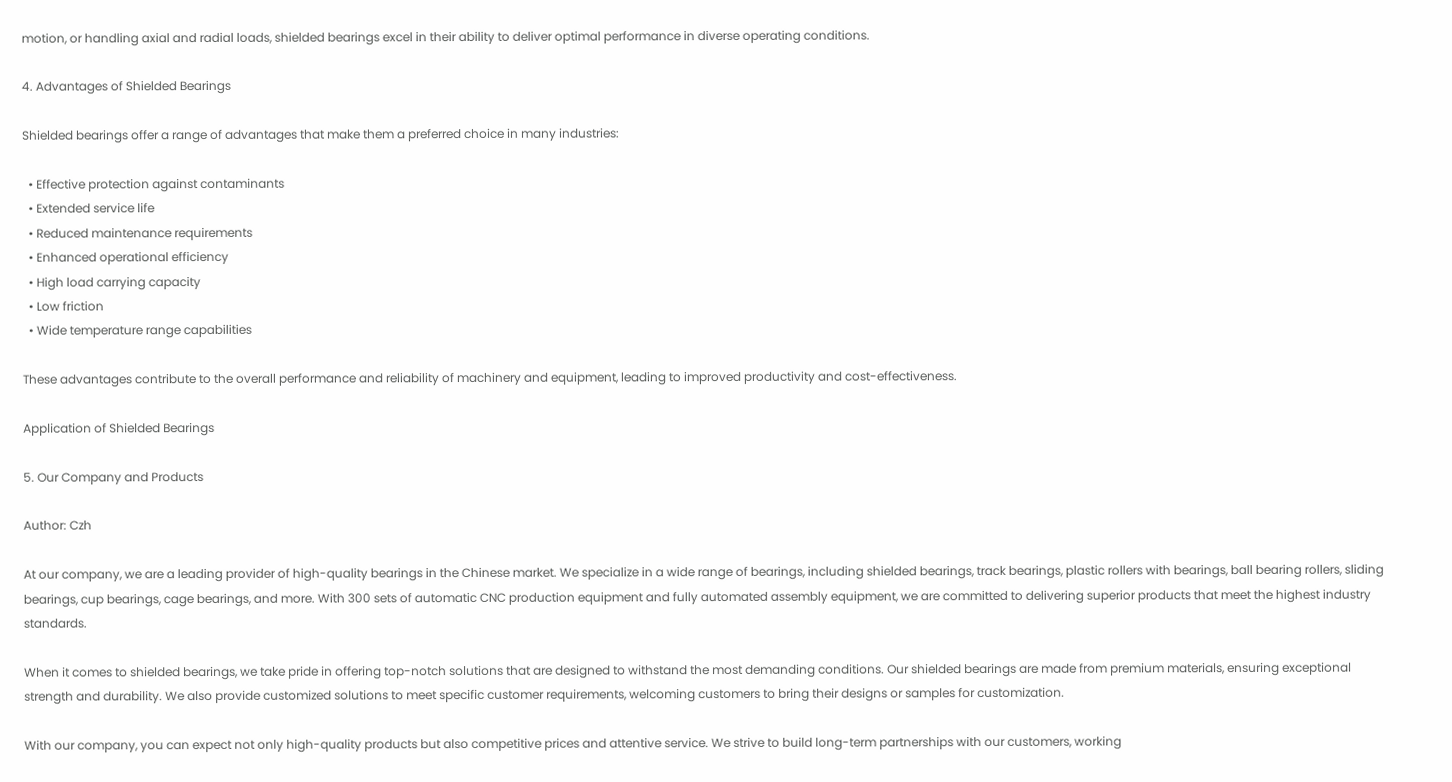motion, or handling axial and radial loads, shielded bearings excel in their ability to deliver optimal performance in diverse operating conditions.

4. Advantages of Shielded Bearings

Shielded bearings offer a range of advantages that make them a preferred choice in many industries:

  • Effective protection against contaminants
  • Extended service life
  • Reduced maintenance requirements
  • Enhanced operational efficiency
  • High load carrying capacity
  • Low friction
  • Wide temperature range capabilities

These advantages contribute to the overall performance and reliability of machinery and equipment, leading to improved productivity and cost-effectiveness.

Application of Shielded Bearings

5. Our Company and Products

Author: Czh

At our company, we are a leading provider of high-quality bearings in the Chinese market. We specialize in a wide range of bearings, including shielded bearings, track bearings, plastic rollers with bearings, ball bearing rollers, sliding bearings, cup bearings, cage bearings, and more. With 300 sets of automatic CNC production equipment and fully automated assembly equipment, we are committed to delivering superior products that meet the highest industry standards.

When it comes to shielded bearings, we take pride in offering top-notch solutions that are designed to withstand the most demanding conditions. Our shielded bearings are made from premium materials, ensuring exceptional strength and durability. We also provide customized solutions to meet specific customer requirements, welcoming customers to bring their designs or samples for customization.

With our company, you can expect not only high-quality products but also competitive prices and attentive service. We strive to build long-term partnerships with our customers, working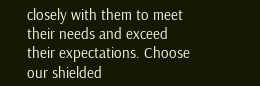closely with them to meet their needs and exceed their expectations. Choose our shielded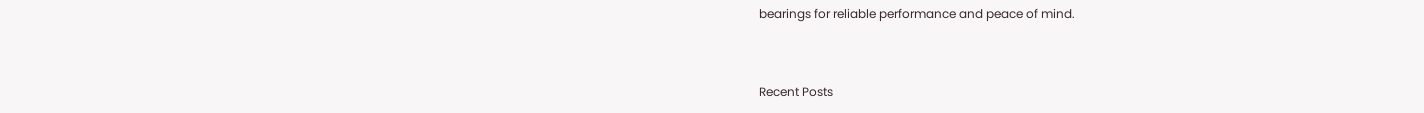bearings for reliable performance and peace of mind.



Recent Posts